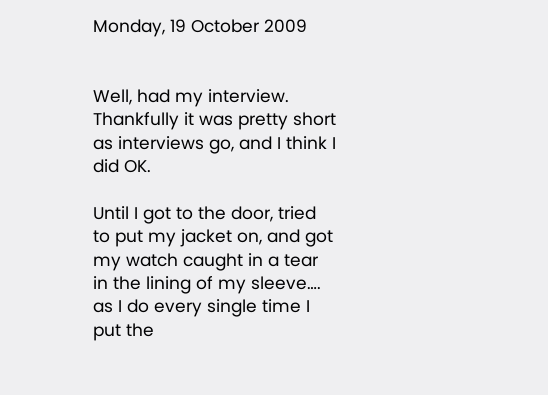Monday, 19 October 2009


Well, had my interview.  Thankfully it was pretty short as interviews go, and I think I did OK.

Until I got to the door, tried to put my jacket on, and got my watch caught in a tear in the lining of my sleeve…. as I do every single time I put the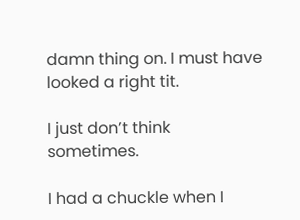damn thing on. I must have looked a right tit.

I just don’t think sometimes.

I had a chuckle when I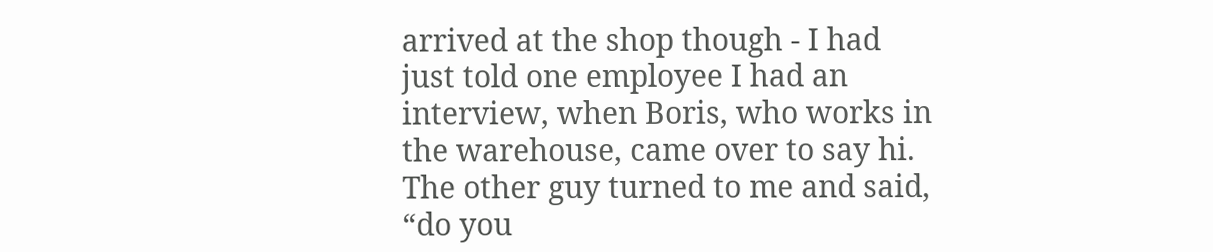arrived at the shop though - I had just told one employee I had an interview, when Boris, who works in the warehouse, came over to say hi.  The other guy turned to me and said, “do you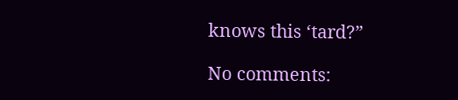knows this ‘tard?”

No comments: